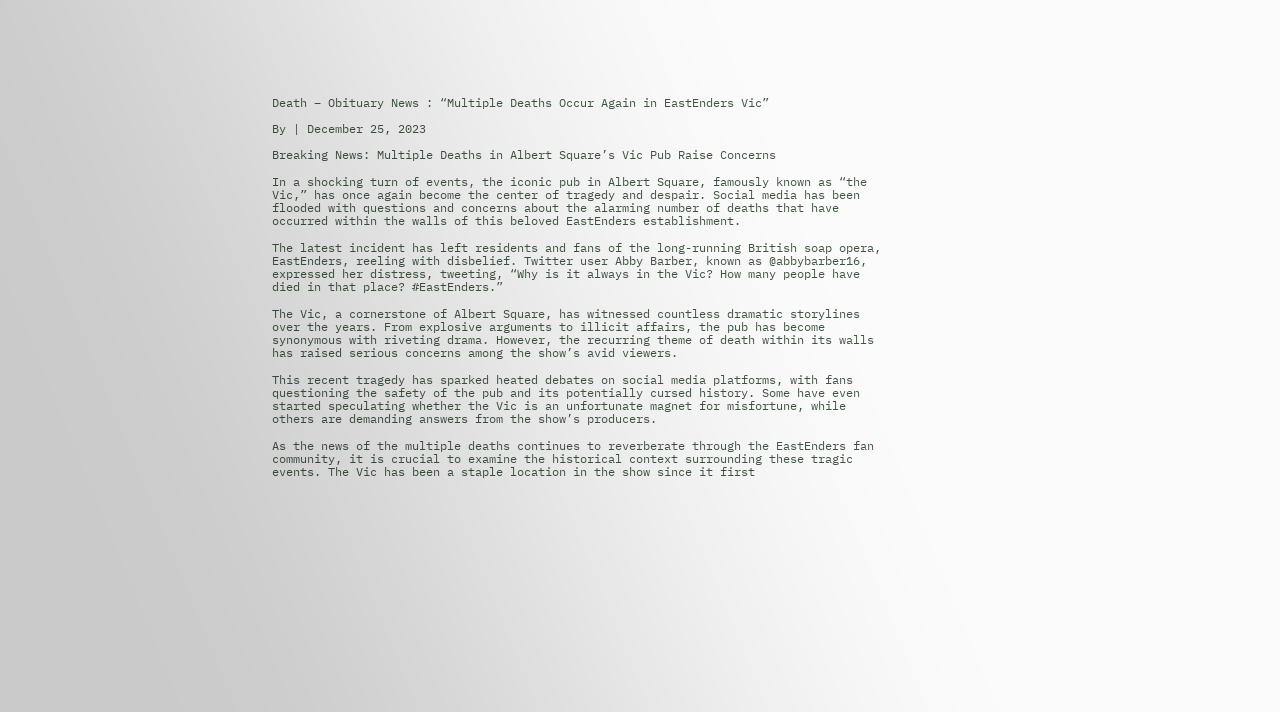Death – Obituary News : “Multiple Deaths Occur Again in EastEnders Vic”

By | December 25, 2023

Breaking News: Multiple Deaths in Albert Square’s Vic Pub Raise Concerns

In a shocking turn of events, the iconic pub in Albert Square, famously known as “the Vic,” has once again become the center of tragedy and despair. Social media has been flooded with questions and concerns about the alarming number of deaths that have occurred within the walls of this beloved EastEnders establishment.

The latest incident has left residents and fans of the long-running British soap opera, EastEnders, reeling with disbelief. Twitter user Abby Barber, known as @abbybarber16, expressed her distress, tweeting, “Why is it always in the Vic? How many people have died in that place? #EastEnders.”

The Vic, a cornerstone of Albert Square, has witnessed countless dramatic storylines over the years. From explosive arguments to illicit affairs, the pub has become synonymous with riveting drama. However, the recurring theme of death within its walls has raised serious concerns among the show’s avid viewers.

This recent tragedy has sparked heated debates on social media platforms, with fans questioning the safety of the pub and its potentially cursed history. Some have even started speculating whether the Vic is an unfortunate magnet for misfortune, while others are demanding answers from the show’s producers.

As the news of the multiple deaths continues to reverberate through the EastEnders fan community, it is crucial to examine the historical context surrounding these tragic events. The Vic has been a staple location in the show since it first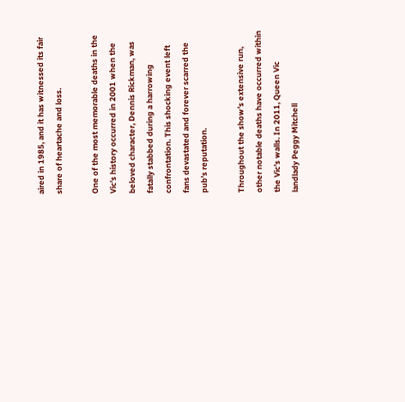aired in 1985, and it has witnessed its fair share of heartache and loss.

One of the most memorable deaths in the Vic’s history occurred in 2001 when the beloved character, Dennis Rickman, was fatally stabbed during a harrowing confrontation. This shocking event left fans devastated and forever scarred the pub’s reputation.

Throughout the show’s extensive run, other notable deaths have occurred within the Vic’s walls. In 2011, Queen Vic landlady Peggy Mitchell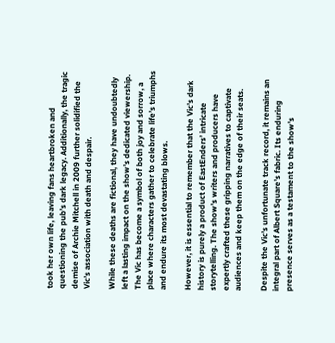took her own life, leaving fans heartbroken and questioning the pub’s dark legacy. Additionally, the tragic demise of Archie Mitchell in 2009 further solidified the Vic’s association with death and despair.

While these deaths are fictional, they have undoubtedly left a lasting impact on the show’s dedicated viewership. The Vic has become a symbol of both joy and sorrow, a place where characters gather to celebrate life’s triumphs and endure its most devastating blows.

However, it is essential to remember that the Vic’s dark history is purely a product of EastEnders’ intricate storytelling. The show’s writers and producers have expertly crafted these gripping narratives to captivate audiences and keep them on the edge of their seats.

Despite the Vic’s unfortunate track record, it remains an integral part of Albert Square’s fabric. Its enduring presence serves as a testament to the show’s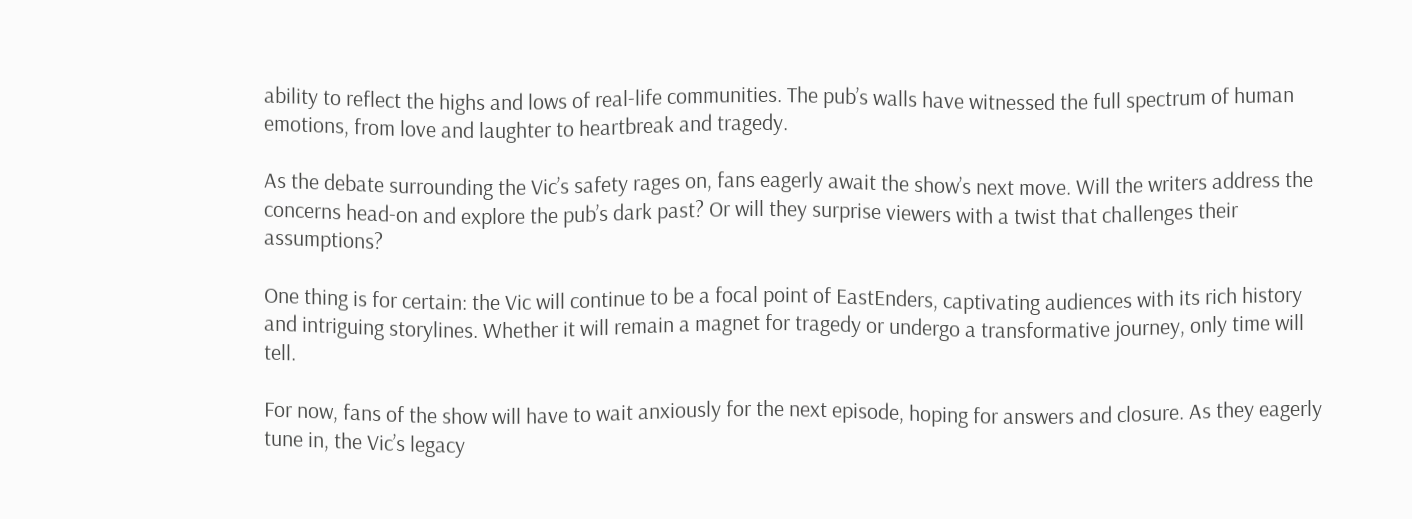ability to reflect the highs and lows of real-life communities. The pub’s walls have witnessed the full spectrum of human emotions, from love and laughter to heartbreak and tragedy.

As the debate surrounding the Vic’s safety rages on, fans eagerly await the show’s next move. Will the writers address the concerns head-on and explore the pub’s dark past? Or will they surprise viewers with a twist that challenges their assumptions?

One thing is for certain: the Vic will continue to be a focal point of EastEnders, captivating audiences with its rich history and intriguing storylines. Whether it will remain a magnet for tragedy or undergo a transformative journey, only time will tell.

For now, fans of the show will have to wait anxiously for the next episode, hoping for answers and closure. As they eagerly tune in, the Vic’s legacy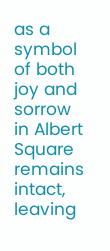as a symbol of both joy and sorrow in Albert Square remains intact, leaving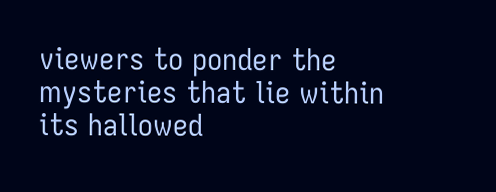viewers to ponder the mysteries that lie within its hallowed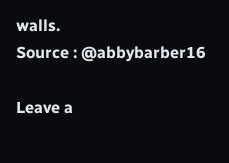walls.
Source : @abbybarber16

Leave a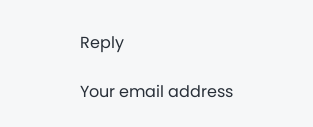Reply

Your email address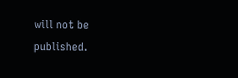will not be published.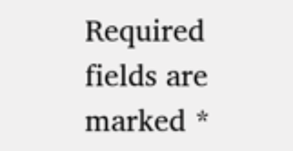Required fields are marked *